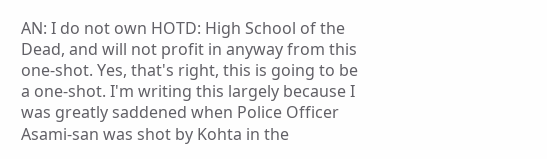AN: I do not own HOTD: High School of the Dead, and will not profit in anyway from this one-shot. Yes, that's right, this is going to be a one-shot. I'm writing this largely because I was greatly saddened when Police Officer Asami-san was shot by Kohta in the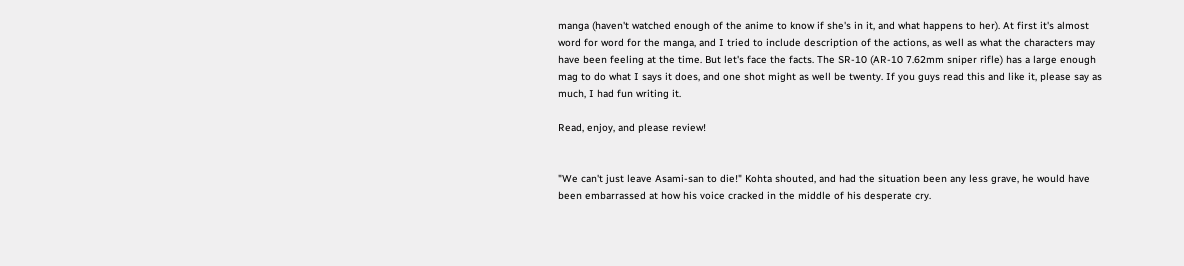manga (haven't watched enough of the anime to know if she's in it, and what happens to her). At first it's almost word for word for the manga, and I tried to include description of the actions, as well as what the characters may have been feeling at the time. But let's face the facts. The SR-10 (AR-10 7.62mm sniper rifle) has a large enough mag to do what I says it does, and one shot might as well be twenty. If you guys read this and like it, please say as much, I had fun writing it.

Read, enjoy, and please review!


"We can't just leave Asami-san to die!" Kohta shouted, and had the situation been any less grave, he would have been embarrassed at how his voice cracked in the middle of his desperate cry.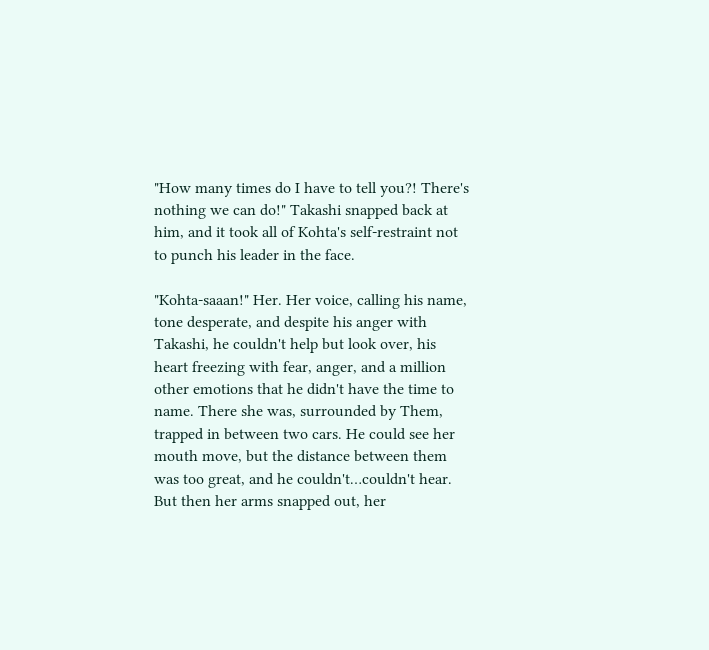"How many times do I have to tell you?! There's nothing we can do!" Takashi snapped back at him, and it took all of Kohta's self-restraint not to punch his leader in the face.

"Kohta-saaan!" Her. Her voice, calling his name, tone desperate, and despite his anger with Takashi, he couldn't help but look over, his heart freezing with fear, anger, and a million other emotions that he didn't have the time to name. There she was, surrounded by Them, trapped in between two cars. He could see her mouth move, but the distance between them was too great, and he couldn't…couldn't hear. But then her arms snapped out, her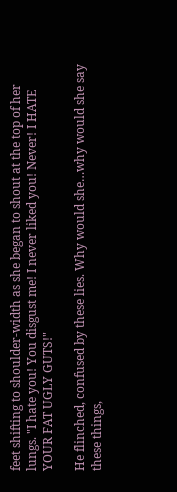feet shifting to shoulder-width as she began to shout at the top of her lungs. "I hate you! You disgust me! I never liked you! Never! I HATE YOUR FAT UGLY GUTS!"

He flinched, confused by these lies. Why would she…why would she say these things,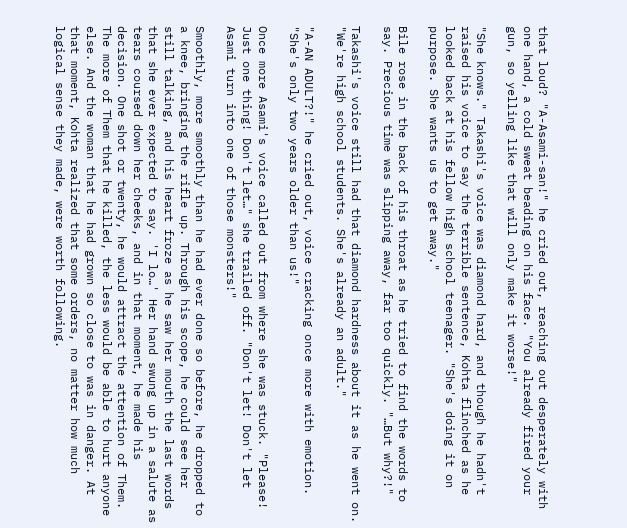that loud? "A-Asami-san!" he cried out, reaching out desperately with one hand, a cold sweat beading on his face. "You already fired your gun, so yelling like that will only make it worse!"

"She knows." Takashi's voice was diamond hard, and though he hadn't raised his voice to say the terrible sentence, Kohta flinched as he looked back at his fellow high school teenager. "She's doing it on purpose. She wants us to get away."

Bile rose in the back of his throat as he tried to find the words to say. Precious time was slipping away, far too quickly. "…But why?!"

Takashi's voice still had that diamond hardness about it as he went on. "We're high school students. She's already an adult."

"A-AN ADULT?!" he cried out, voice cracking once more with emotion. "She's only two years older than us!"

Once more Asami's voice called out from where she was stuck. "Please! Just one thing! Don't let…" she trailed off. "Don't let! Don't let Asami turn into one of those monsters!"

Smoothly, more smoothly than he had ever done so before, he dropped to a knee, bringing the rifle up. Through his scope, he could see her still talking, and his heart froze as he saw her mouth the last words that she ever expected to say. 'I lo…' Her hand swung up in a salute as tears coursed down her cheeks, and in that moment, he made his decision. One shot or twenty, he would attract the attention of Them. The more of Them that he killed, the less would be able to hurt anyone else. And the woman that he had grown so close to was in danger. At that moment, Kohta realized that some orders, no matter how much logical sense they made, were worth following.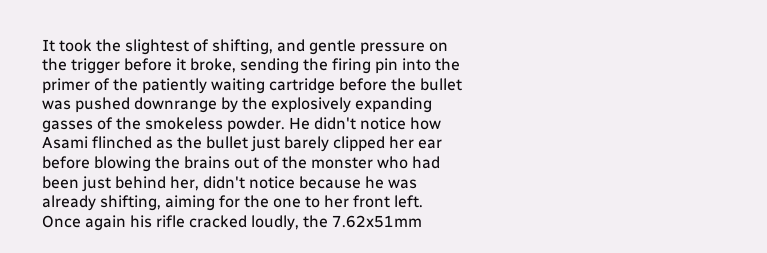It took the slightest of shifting, and gentle pressure on the trigger before it broke, sending the firing pin into the primer of the patiently waiting cartridge before the bullet was pushed downrange by the explosively expanding gasses of the smokeless powder. He didn't notice how Asami flinched as the bullet just barely clipped her ear before blowing the brains out of the monster who had been just behind her, didn't notice because he was already shifting, aiming for the one to her front left. Once again his rifle cracked loudly, the 7.62x51mm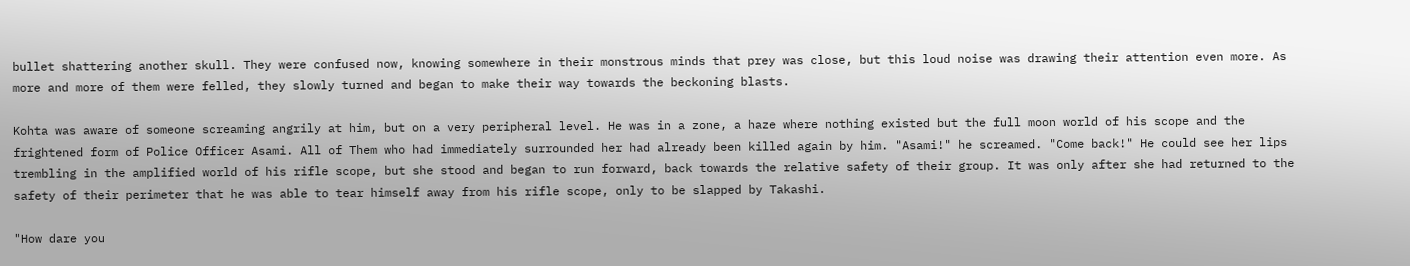bullet shattering another skull. They were confused now, knowing somewhere in their monstrous minds that prey was close, but this loud noise was drawing their attention even more. As more and more of them were felled, they slowly turned and began to make their way towards the beckoning blasts.

Kohta was aware of someone screaming angrily at him, but on a very peripheral level. He was in a zone, a haze where nothing existed but the full moon world of his scope and the frightened form of Police Officer Asami. All of Them who had immediately surrounded her had already been killed again by him. "Asami!" he screamed. "Come back!" He could see her lips trembling in the amplified world of his rifle scope, but she stood and began to run forward, back towards the relative safety of their group. It was only after she had returned to the safety of their perimeter that he was able to tear himself away from his rifle scope, only to be slapped by Takashi.

"How dare you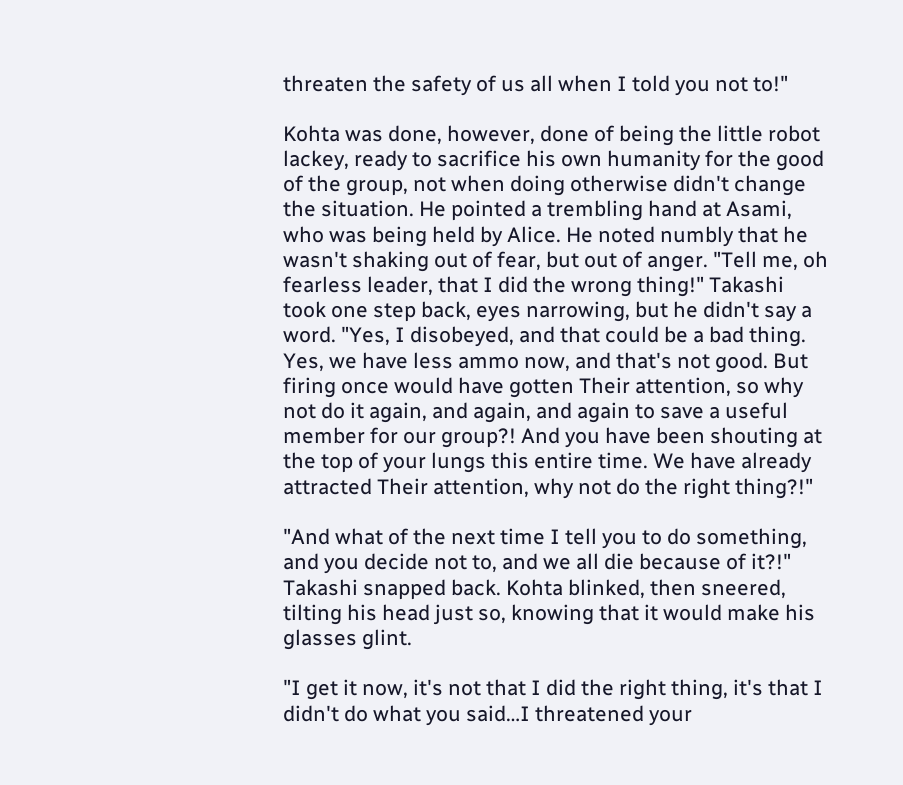threaten the safety of us all when I told you not to!"

Kohta was done, however, done of being the little robot lackey, ready to sacrifice his own humanity for the good of the group, not when doing otherwise didn't change the situation. He pointed a trembling hand at Asami, who was being held by Alice. He noted numbly that he wasn't shaking out of fear, but out of anger. "Tell me, oh fearless leader, that I did the wrong thing!" Takashi took one step back, eyes narrowing, but he didn't say a word. "Yes, I disobeyed, and that could be a bad thing. Yes, we have less ammo now, and that's not good. But firing once would have gotten Their attention, so why not do it again, and again, and again to save a useful member for our group?! And you have been shouting at the top of your lungs this entire time. We have already attracted Their attention, why not do the right thing?!"

"And what of the next time I tell you to do something, and you decide not to, and we all die because of it?!" Takashi snapped back. Kohta blinked, then sneered, tilting his head just so, knowing that it would make his glasses glint.

"I get it now, it's not that I did the right thing, it's that I didn't do what you said…I threatened your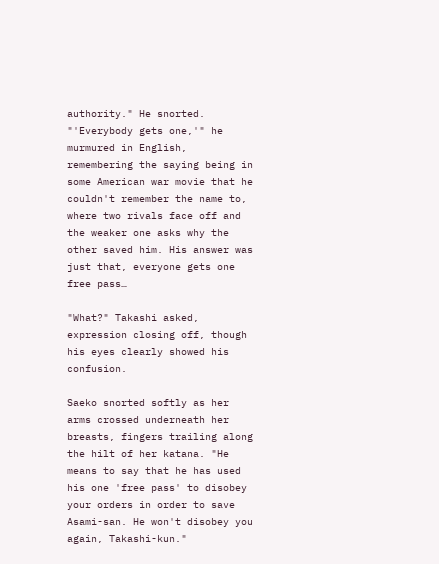authority." He snorted. "'Everybody gets one,'" he murmured in English, remembering the saying being in some American war movie that he couldn't remember the name to, where two rivals face off and the weaker one asks why the other saved him. His answer was just that, everyone gets one free pass…

"What?" Takashi asked, expression closing off, though his eyes clearly showed his confusion.

Saeko snorted softly as her arms crossed underneath her breasts, fingers trailing along the hilt of her katana. "He means to say that he has used his one 'free pass' to disobey your orders in order to save Asami-san. He won't disobey you again, Takashi-kun."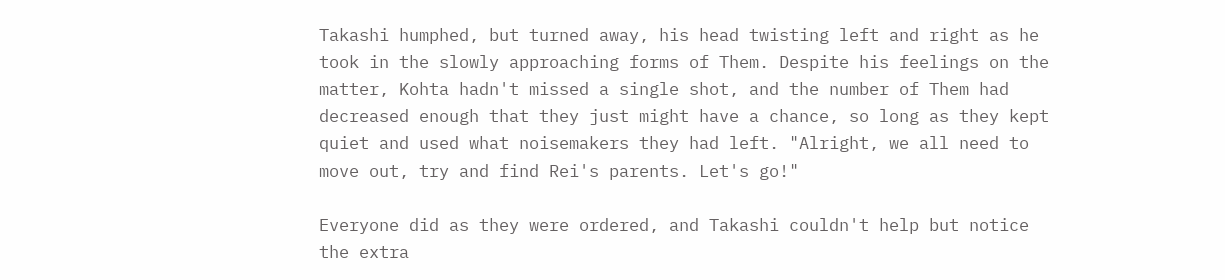Takashi humphed, but turned away, his head twisting left and right as he took in the slowly approaching forms of Them. Despite his feelings on the matter, Kohta hadn't missed a single shot, and the number of Them had decreased enough that they just might have a chance, so long as they kept quiet and used what noisemakers they had left. "Alright, we all need to move out, try and find Rei's parents. Let's go!"

Everyone did as they were ordered, and Takashi couldn't help but notice the extra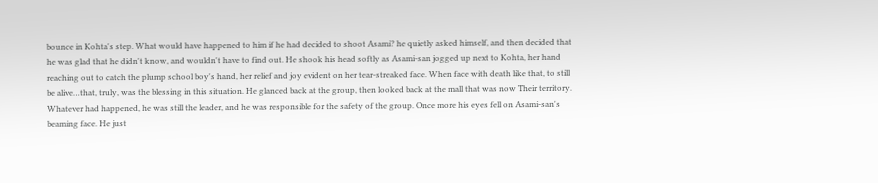bounce in Kohta's step. What would have happened to him if he had decided to shoot Asami? he quietly asked himself, and then decided that he was glad that he didn't know, and wouldn't have to find out. He shook his head softly as Asami-san jogged up next to Kohta, her hand reaching out to catch the plump school boy's hand, her relief and joy evident on her tear-streaked face. When face with death like that, to still be alive…that, truly, was the blessing in this situation. He glanced back at the group, then looked back at the mall that was now Their territory. Whatever had happened, he was still the leader, and he was responsible for the safety of the group. Once more his eyes fell on Asami-san's beaming face. He just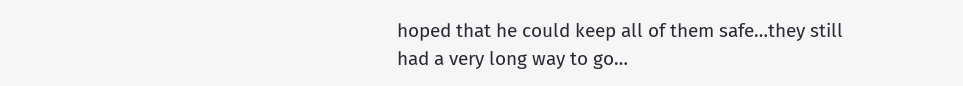hoped that he could keep all of them safe…they still had a very long way to go…